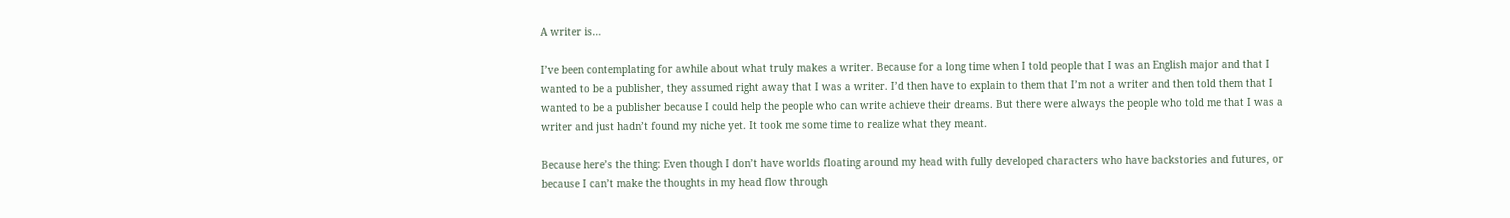A writer is…

I’ve been contemplating for awhile about what truly makes a writer. Because for a long time when I told people that I was an English major and that I wanted to be a publisher, they assumed right away that I was a writer. I’d then have to explain to them that I’m not a writer and then told them that I wanted to be a publisher because I could help the people who can write achieve their dreams. But there were always the people who told me that I was a writer and just hadn’t found my niche yet. It took me some time to realize what they meant.

Because here’s the thing: Even though I don’t have worlds floating around my head with fully developed characters who have backstories and futures, or because I can’t make the thoughts in my head flow through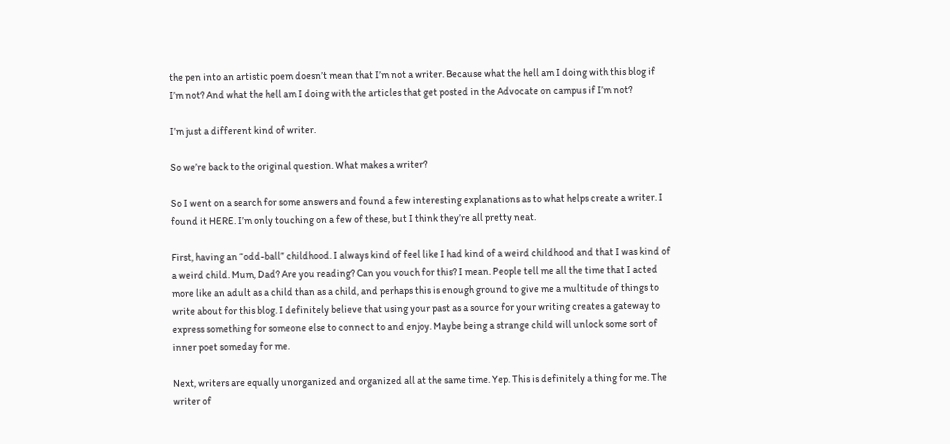the pen into an artistic poem doesn’t mean that I’m not a writer. Because what the hell am I doing with this blog if I’m not? And what the hell am I doing with the articles that get posted in the Advocate on campus if I’m not?

I’m just a different kind of writer.

So we’re back to the original question. What makes a writer?

So I went on a search for some answers and found a few interesting explanations as to what helps create a writer. I found it HERE. I’m only touching on a few of these, but I think they’re all pretty neat.

First, having an “odd-ball” childhood. I always kind of feel like I had kind of a weird childhood and that I was kind of a weird child. Mum, Dad? Are you reading? Can you vouch for this? I mean. People tell me all the time that I acted more like an adult as a child than as a child, and perhaps this is enough ground to give me a multitude of things to write about for this blog. I definitely believe that using your past as a source for your writing creates a gateway to express something for someone else to connect to and enjoy. Maybe being a strange child will unlock some sort of inner poet someday for me.

Next, writers are equally unorganized and organized all at the same time. Yep. This is definitely a thing for me. The writer of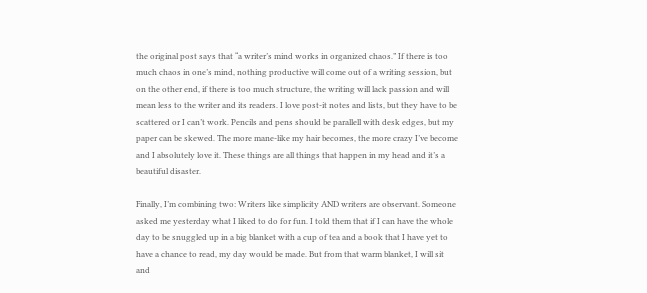the original post says that “a writer’s mind works in organized chaos.” If there is too much chaos in one’s mind, nothing productive will come out of a writing session, but on the other end, if there is too much structure, the writing will lack passion and will mean less to the writer and its readers. I love post-it notes and lists, but they have to be scattered or I can’t work. Pencils and pens should be parallell with desk edges, but my paper can be skewed. The more mane-like my hair becomes, the more crazy I’ve become and I absolutely love it. These things are all things that happen in my head and it’s a beautiful disaster.

Finally, I’m combining two: Writers like simplicity AND writers are observant. Someone asked me yesterday what I liked to do for fun. I told them that if I can have the whole day to be snuggled up in a big blanket with a cup of tea and a book that I have yet to have a chance to read, my day would be made. But from that warm blanket, I will sit and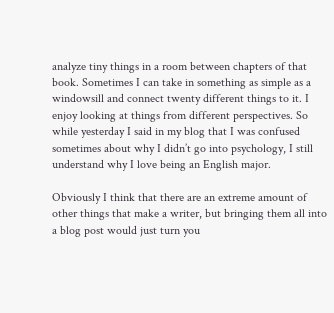analyze tiny things in a room between chapters of that book. Sometimes I can take in something as simple as a windowsill and connect twenty different things to it. I enjoy looking at things from different perspectives. So while yesterday I said in my blog that I was confused sometimes about why I didn’t go into psychology, I still understand why I love being an English major.

Obviously I think that there are an extreme amount of other things that make a writer, but bringing them all into a blog post would just turn you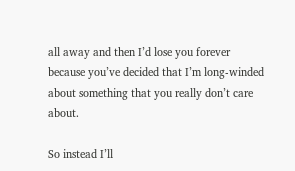all away and then I’d lose you forever because you’ve decided that I’m long-winded about something that you really don’t care about.

So instead I’ll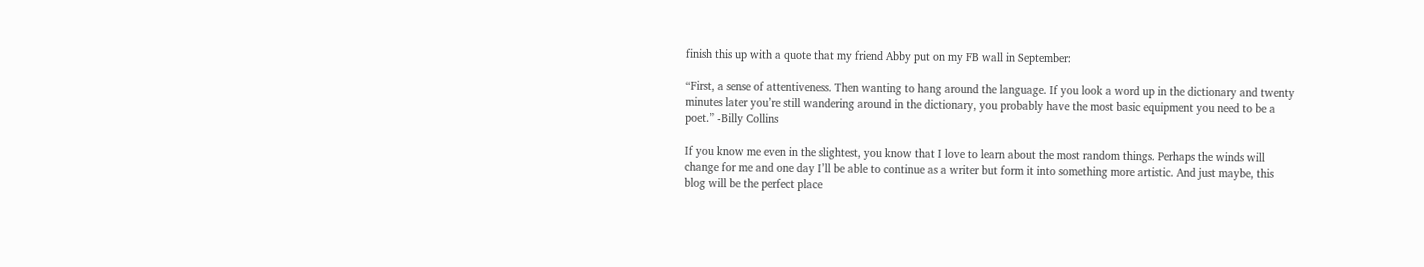finish this up with a quote that my friend Abby put on my FB wall in September:

“First, a sense of attentiveness. Then wanting to hang around the language. If you look a word up in the dictionary and twenty minutes later you’re still wandering around in the dictionary, you probably have the most basic equipment you need to be a poet.” -Billy Collins

If you know me even in the slightest, you know that I love to learn about the most random things. Perhaps the winds will change for me and one day I’ll be able to continue as a writer but form it into something more artistic. And just maybe, this blog will be the perfect place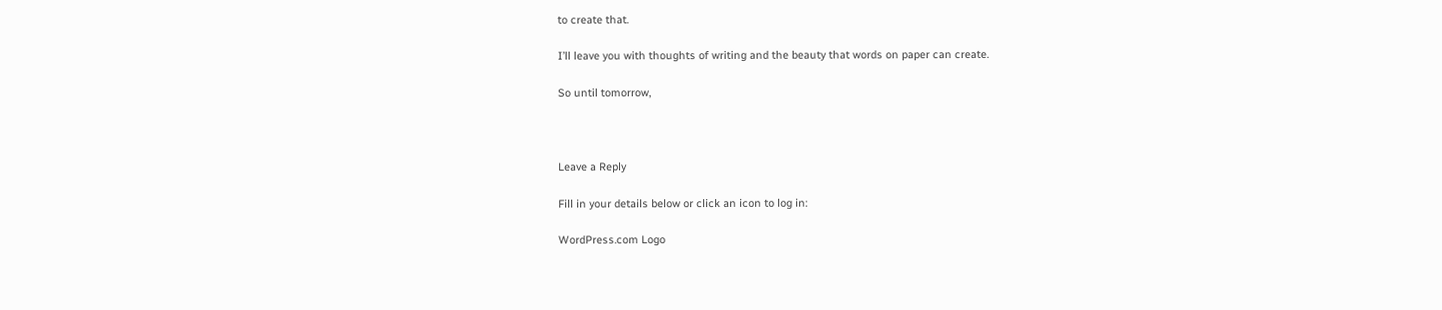to create that.

I’ll leave you with thoughts of writing and the beauty that words on paper can create.

So until tomorrow,



Leave a Reply

Fill in your details below or click an icon to log in:

WordPress.com Logo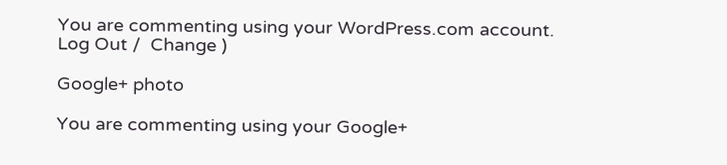You are commenting using your WordPress.com account. Log Out /  Change )

Google+ photo

You are commenting using your Google+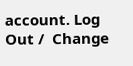account. Log Out /  Change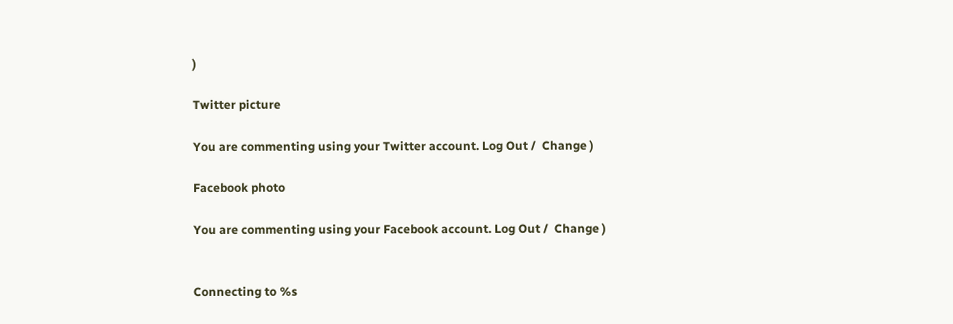)

Twitter picture

You are commenting using your Twitter account. Log Out /  Change )

Facebook photo

You are commenting using your Facebook account. Log Out /  Change )


Connecting to %s